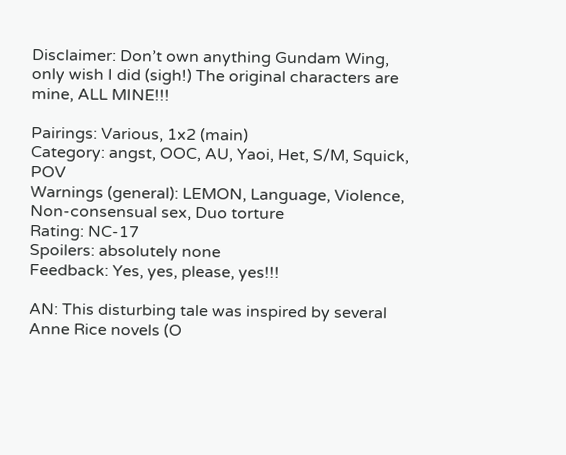Disclaimer: Don’t own anything Gundam Wing, only wish I did (sigh!) The original characters are mine, ALL MINE!!!

Pairings: Various, 1x2 (main)
Category: angst, OOC, AU, Yaoi, Het, S/M, Squick, POV
Warnings (general): LEMON, Language, Violence, Non-consensual sex, Duo torture
Rating: NC-17
Spoilers: absolutely none
Feedback: Yes, yes, please, yes!!!

AN: This disturbing tale was inspired by several Anne Rice novels (O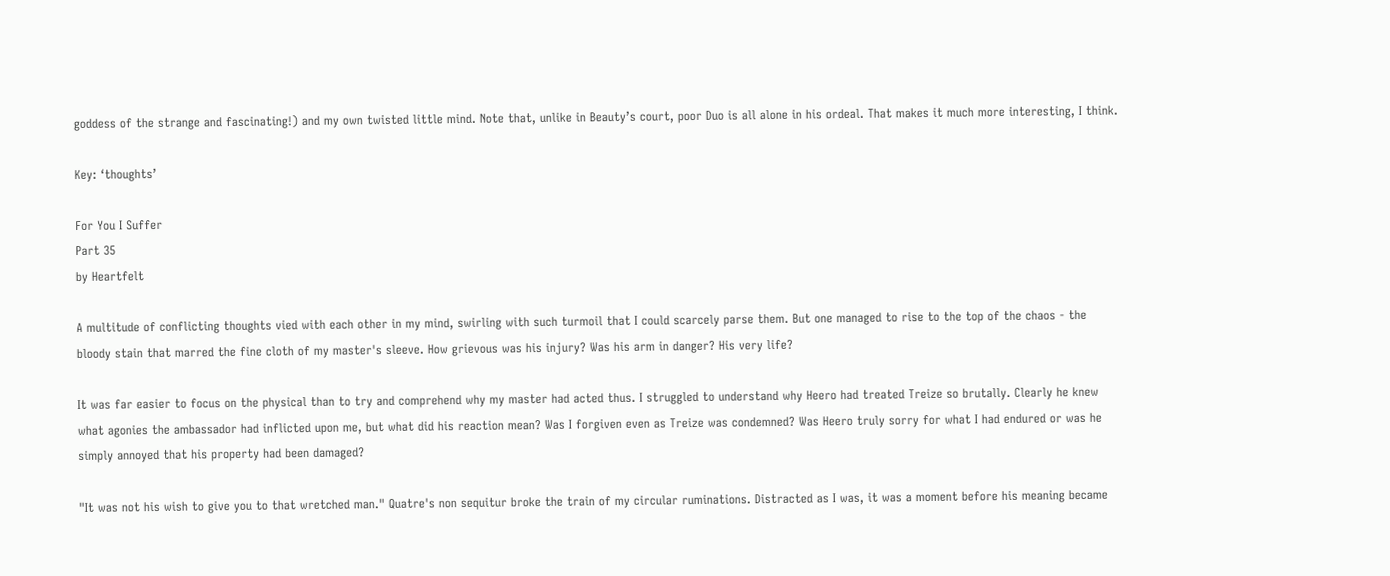goddess of the strange and fascinating!) and my own twisted little mind. Note that, unlike in Beauty’s court, poor Duo is all alone in his ordeal. That makes it much more interesting, I think.

Key: ‘thoughts’

For You I Suffer
Part 35
by Heartfelt

A multitude of conflicting thoughts vied with each other in my mind, swirling with such turmoil that I could scarcely parse them. But one managed to rise to the top of the chaos - the bloody stain that marred the fine cloth of my master's sleeve. How grievous was his injury? Was his arm in danger? His very life?

It was far easier to focus on the physical than to try and comprehend why my master had acted thus. I struggled to understand why Heero had treated Treize so brutally. Clearly he knew what agonies the ambassador had inflicted upon me, but what did his reaction mean? Was I forgiven even as Treize was condemned? Was Heero truly sorry for what I had endured or was he simply annoyed that his property had been damaged?

"It was not his wish to give you to that wretched man." Quatre's non sequitur broke the train of my circular ruminations. Distracted as I was, it was a moment before his meaning became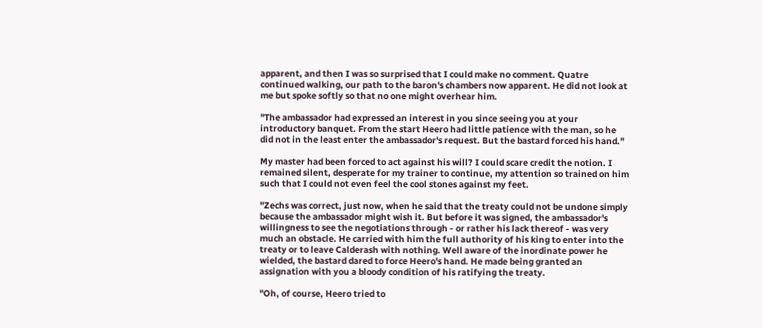apparent, and then I was so surprised that I could make no comment. Quatre continued walking, our path to the baron's chambers now apparent. He did not look at me but spoke softly so that no one might overhear him.

"The ambassador had expressed an interest in you since seeing you at your introductory banquet. From the start Heero had little patience with the man, so he did not in the least enter the ambassador's request. But the bastard forced his hand."

My master had been forced to act against his will? I could scare credit the notion. I remained silent, desperate for my trainer to continue, my attention so trained on him such that I could not even feel the cool stones against my feet.

"Zechs was correct, just now, when he said that the treaty could not be undone simply because the ambassador might wish it. But before it was signed, the ambassador's willingness to see the negotiations through - or rather his lack thereof - was very much an obstacle. He carried with him the full authority of his king to enter into the treaty or to leave Calderash with nothing. Well aware of the inordinate power he wielded, the bastard dared to force Heero's hand. He made being granted an assignation with you a bloody condition of his ratifying the treaty.

"Oh, of course, Heero tried to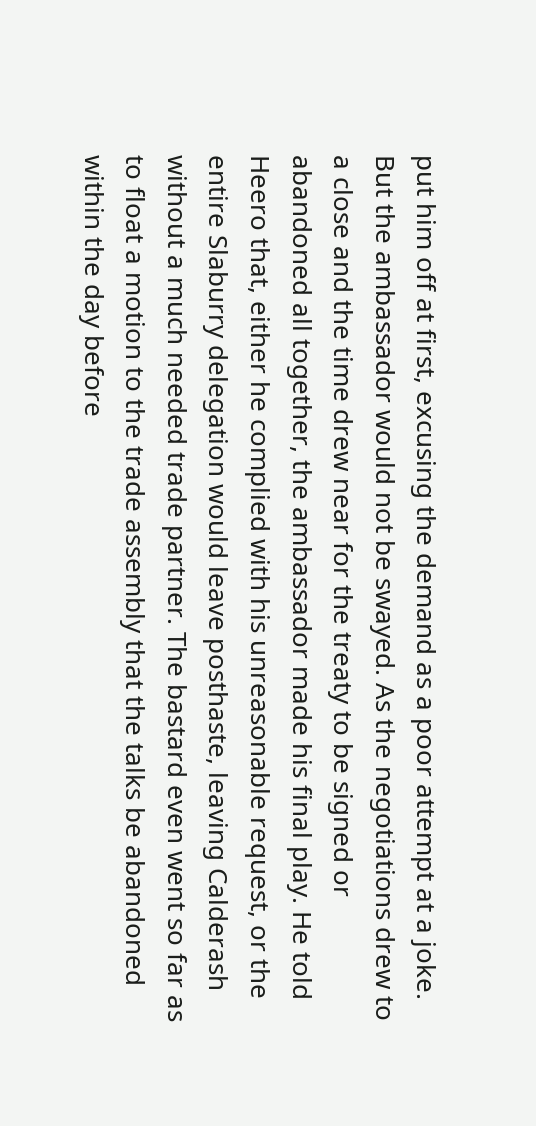put him off at first, excusing the demand as a poor attempt at a joke. But the ambassador would not be swayed. As the negotiations drew to a close and the time drew near for the treaty to be signed or abandoned all together, the ambassador made his final play. He told Heero that, either he complied with his unreasonable request, or the entire Slaburry delegation would leave posthaste, leaving Calderash without a much needed trade partner. The bastard even went so far as to float a motion to the trade assembly that the talks be abandoned within the day before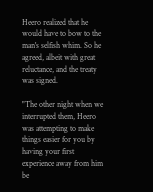Heero realized that he would have to bow to the man's selfish whim. So he agreed, albeit with great reluctance, and the treaty was signed.

"The other night when we interrupted them, Heero was attempting to make things easier for you by having your first experience away from him be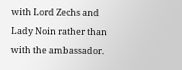with Lord Zechs and Lady Noin rather than with the ambassador.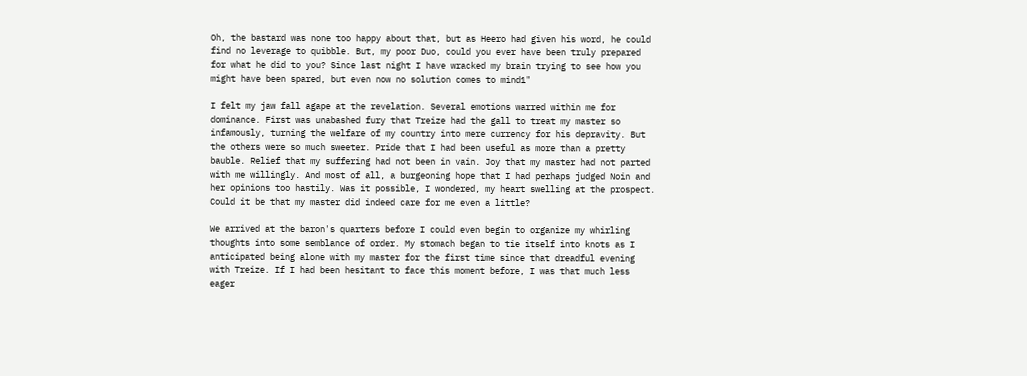Oh, the bastard was none too happy about that, but as Heero had given his word, he could find no leverage to quibble. But, my poor Duo, could you ever have been truly prepared for what he did to you? Since last night I have wracked my brain trying to see how you might have been spared, but even now no solution comes to mind1"

I felt my jaw fall agape at the revelation. Several emotions warred within me for dominance. First was unabashed fury that Treize had the gall to treat my master so infamously, turning the welfare of my country into mere currency for his depravity. But the others were so much sweeter. Pride that I had been useful as more than a pretty bauble. Relief that my suffering had not been in vain. Joy that my master had not parted with me willingly. And most of all, a burgeoning hope that I had perhaps judged Noin and her opinions too hastily. Was it possible, I wondered, my heart swelling at the prospect. Could it be that my master did indeed care for me even a little?

We arrived at the baron's quarters before I could even begin to organize my whirling thoughts into some semblance of order. My stomach began to tie itself into knots as I anticipated being alone with my master for the first time since that dreadful evening with Treize. If I had been hesitant to face this moment before, I was that much less eager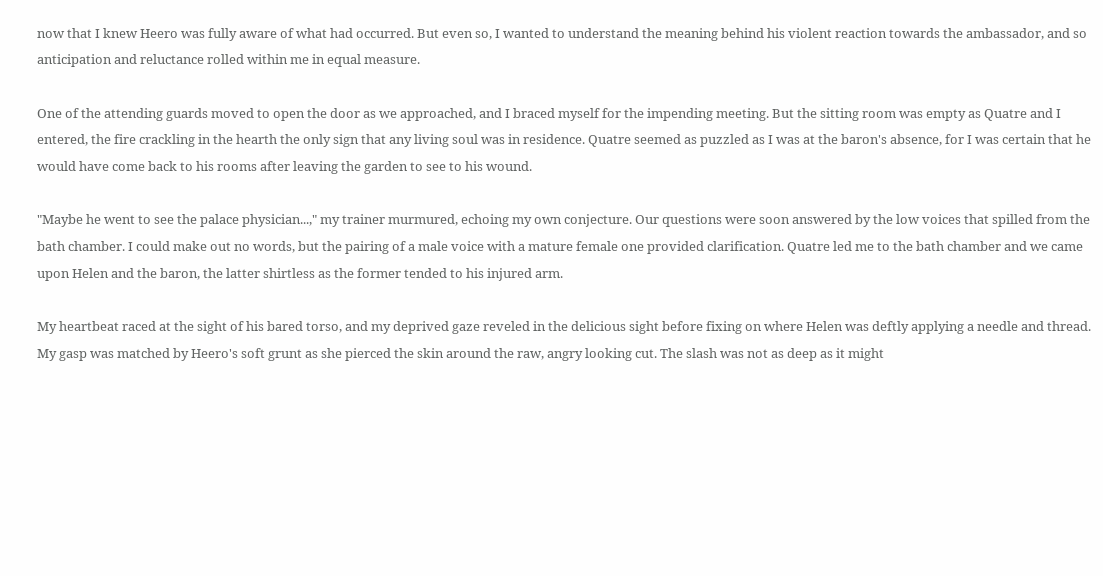now that I knew Heero was fully aware of what had occurred. But even so, I wanted to understand the meaning behind his violent reaction towards the ambassador, and so anticipation and reluctance rolled within me in equal measure.

One of the attending guards moved to open the door as we approached, and I braced myself for the impending meeting. But the sitting room was empty as Quatre and I entered, the fire crackling in the hearth the only sign that any living soul was in residence. Quatre seemed as puzzled as I was at the baron's absence, for I was certain that he would have come back to his rooms after leaving the garden to see to his wound.

"Maybe he went to see the palace physician...," my trainer murmured, echoing my own conjecture. Our questions were soon answered by the low voices that spilled from the bath chamber. I could make out no words, but the pairing of a male voice with a mature female one provided clarification. Quatre led me to the bath chamber and we came upon Helen and the baron, the latter shirtless as the former tended to his injured arm.

My heartbeat raced at the sight of his bared torso, and my deprived gaze reveled in the delicious sight before fixing on where Helen was deftly applying a needle and thread. My gasp was matched by Heero's soft grunt as she pierced the skin around the raw, angry looking cut. The slash was not as deep as it might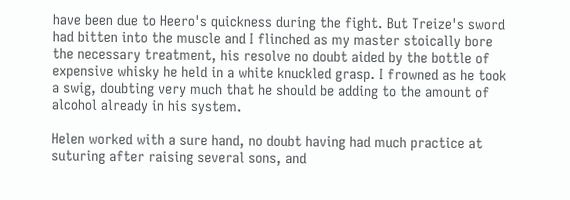have been due to Heero's quickness during the fight. But Treize's sword had bitten into the muscle and I flinched as my master stoically bore the necessary treatment, his resolve no doubt aided by the bottle of expensive whisky he held in a white knuckled grasp. I frowned as he took a swig, doubting very much that he should be adding to the amount of alcohol already in his system.

Helen worked with a sure hand, no doubt having had much practice at suturing after raising several sons, and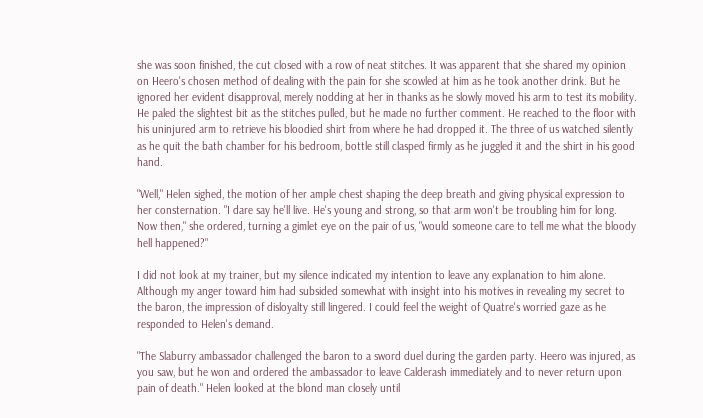she was soon finished, the cut closed with a row of neat stitches. It was apparent that she shared my opinion on Heero's chosen method of dealing with the pain for she scowled at him as he took another drink. But he ignored her evident disapproval, merely nodding at her in thanks as he slowly moved his arm to test its mobility. He paled the slightest bit as the stitches pulled, but he made no further comment. He reached to the floor with his uninjured arm to retrieve his bloodied shirt from where he had dropped it. The three of us watched silently as he quit the bath chamber for his bedroom, bottle still clasped firmly as he juggled it and the shirt in his good hand.

"Well," Helen sighed, the motion of her ample chest shaping the deep breath and giving physical expression to her consternation. "I dare say he'll live. He's young and strong, so that arm won't be troubling him for long. Now then," she ordered, turning a gimlet eye on the pair of us, "would someone care to tell me what the bloody hell happened?"

I did not look at my trainer, but my silence indicated my intention to leave any explanation to him alone. Although my anger toward him had subsided somewhat with insight into his motives in revealing my secret to the baron, the impression of disloyalty still lingered. I could feel the weight of Quatre's worried gaze as he responded to Helen's demand.

"The Slaburry ambassador challenged the baron to a sword duel during the garden party. Heero was injured, as you saw, but he won and ordered the ambassador to leave Calderash immediately and to never return upon pain of death." Helen looked at the blond man closely until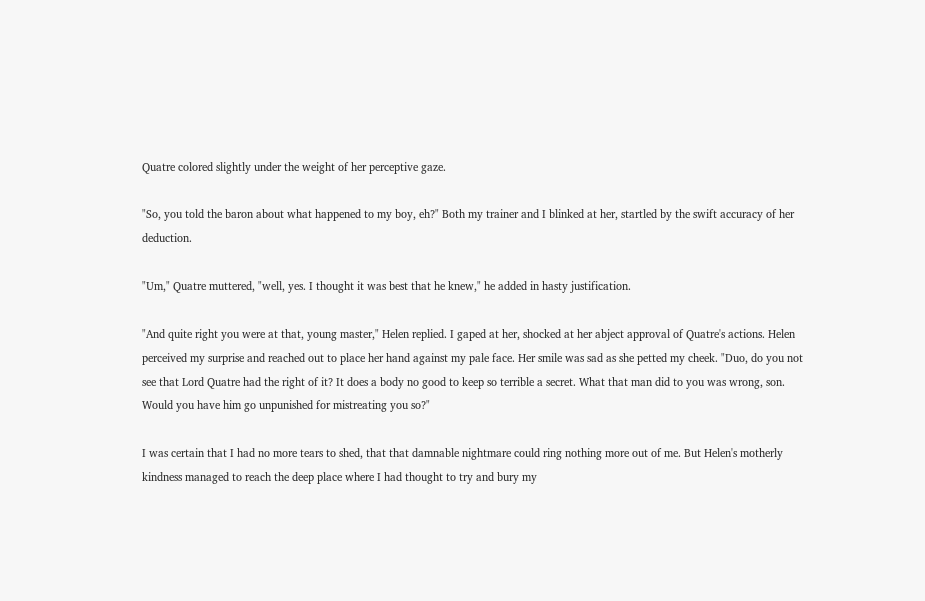Quatre colored slightly under the weight of her perceptive gaze.

"So, you told the baron about what happened to my boy, eh?" Both my trainer and I blinked at her, startled by the swift accuracy of her deduction.

"Um," Quatre muttered, "well, yes. I thought it was best that he knew," he added in hasty justification.

"And quite right you were at that, young master," Helen replied. I gaped at her, shocked at her abject approval of Quatre's actions. Helen perceived my surprise and reached out to place her hand against my pale face. Her smile was sad as she petted my cheek. "Duo, do you not see that Lord Quatre had the right of it? It does a body no good to keep so terrible a secret. What that man did to you was wrong, son. Would you have him go unpunished for mistreating you so?"

I was certain that I had no more tears to shed, that that damnable nightmare could ring nothing more out of me. But Helen's motherly kindness managed to reach the deep place where I had thought to try and bury my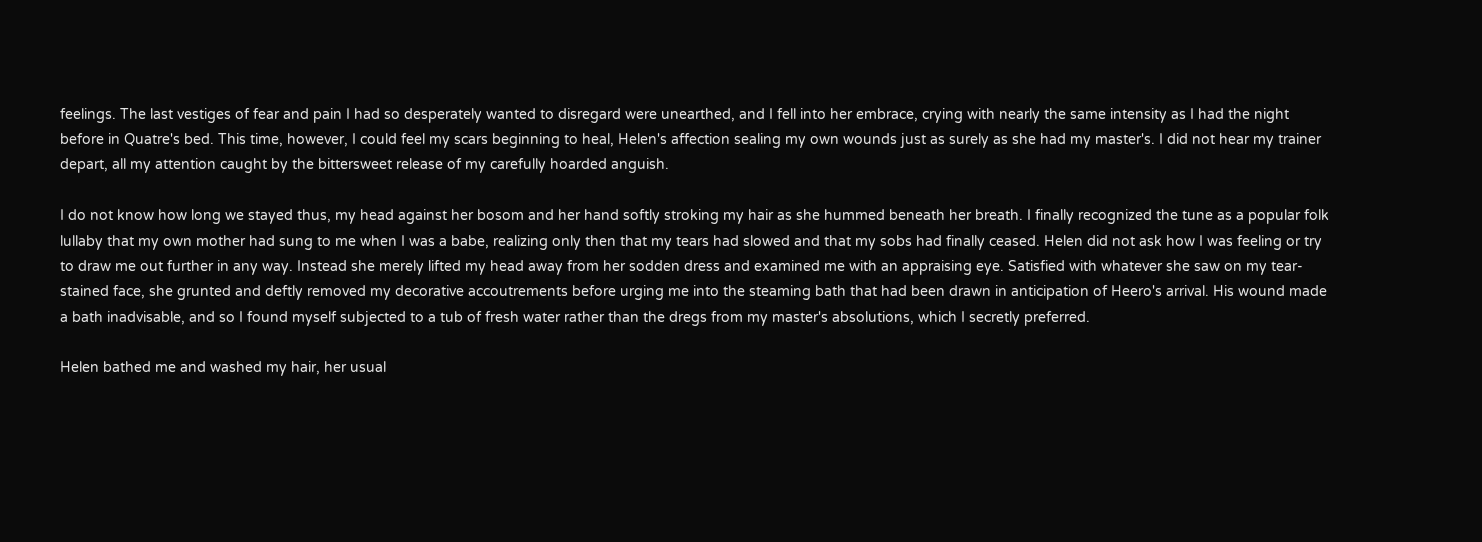feelings. The last vestiges of fear and pain I had so desperately wanted to disregard were unearthed, and I fell into her embrace, crying with nearly the same intensity as I had the night before in Quatre's bed. This time, however, I could feel my scars beginning to heal, Helen's affection sealing my own wounds just as surely as she had my master's. I did not hear my trainer depart, all my attention caught by the bittersweet release of my carefully hoarded anguish.

I do not know how long we stayed thus, my head against her bosom and her hand softly stroking my hair as she hummed beneath her breath. I finally recognized the tune as a popular folk lullaby that my own mother had sung to me when I was a babe, realizing only then that my tears had slowed and that my sobs had finally ceased. Helen did not ask how I was feeling or try to draw me out further in any way. Instead she merely lifted my head away from her sodden dress and examined me with an appraising eye. Satisfied with whatever she saw on my tear-stained face, she grunted and deftly removed my decorative accoutrements before urging me into the steaming bath that had been drawn in anticipation of Heero's arrival. His wound made a bath inadvisable, and so I found myself subjected to a tub of fresh water rather than the dregs from my master's absolutions, which I secretly preferred.

Helen bathed me and washed my hair, her usual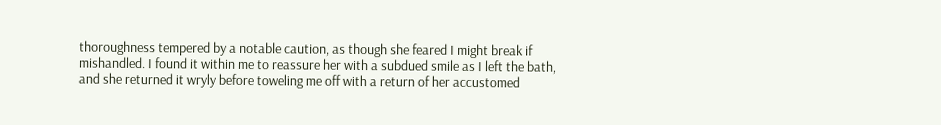thoroughness tempered by a notable caution, as though she feared I might break if mishandled. I found it within me to reassure her with a subdued smile as I left the bath, and she returned it wryly before toweling me off with a return of her accustomed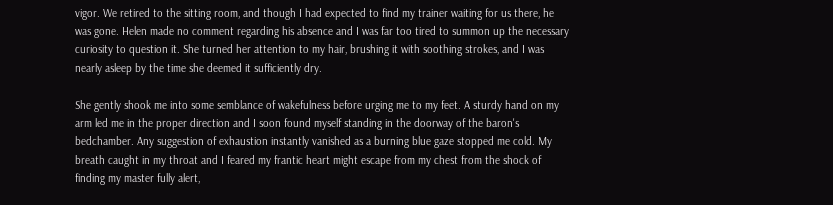vigor. We retired to the sitting room, and though I had expected to find my trainer waiting for us there, he was gone. Helen made no comment regarding his absence and I was far too tired to summon up the necessary curiosity to question it. She turned her attention to my hair, brushing it with soothing strokes, and I was nearly asleep by the time she deemed it sufficiently dry.

She gently shook me into some semblance of wakefulness before urging me to my feet. A sturdy hand on my arm led me in the proper direction and I soon found myself standing in the doorway of the baron's bedchamber. Any suggestion of exhaustion instantly vanished as a burning blue gaze stopped me cold. My breath caught in my throat and I feared my frantic heart might escape from my chest from the shock of finding my master fully alert,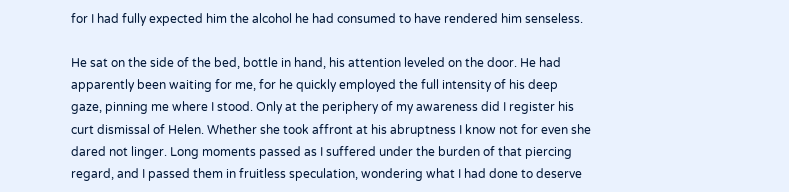for I had fully expected him the alcohol he had consumed to have rendered him senseless.

He sat on the side of the bed, bottle in hand, his attention leveled on the door. He had apparently been waiting for me, for he quickly employed the full intensity of his deep gaze, pinning me where I stood. Only at the periphery of my awareness did I register his curt dismissal of Helen. Whether she took affront at his abruptness I know not for even she dared not linger. Long moments passed as I suffered under the burden of that piercing regard, and I passed them in fruitless speculation, wondering what I had done to deserve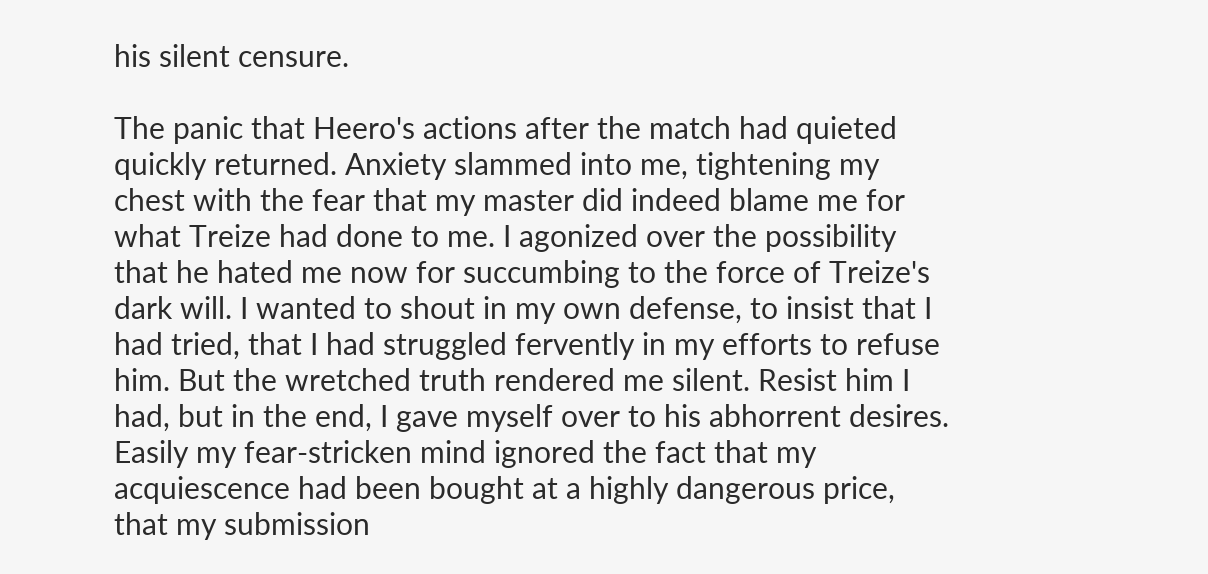his silent censure.

The panic that Heero's actions after the match had quieted quickly returned. Anxiety slammed into me, tightening my chest with the fear that my master did indeed blame me for what Treize had done to me. I agonized over the possibility that he hated me now for succumbing to the force of Treize's dark will. I wanted to shout in my own defense, to insist that I had tried, that I had struggled fervently in my efforts to refuse him. But the wretched truth rendered me silent. Resist him I had, but in the end, I gave myself over to his abhorrent desires. Easily my fear-stricken mind ignored the fact that my acquiescence had been bought at a highly dangerous price, that my submission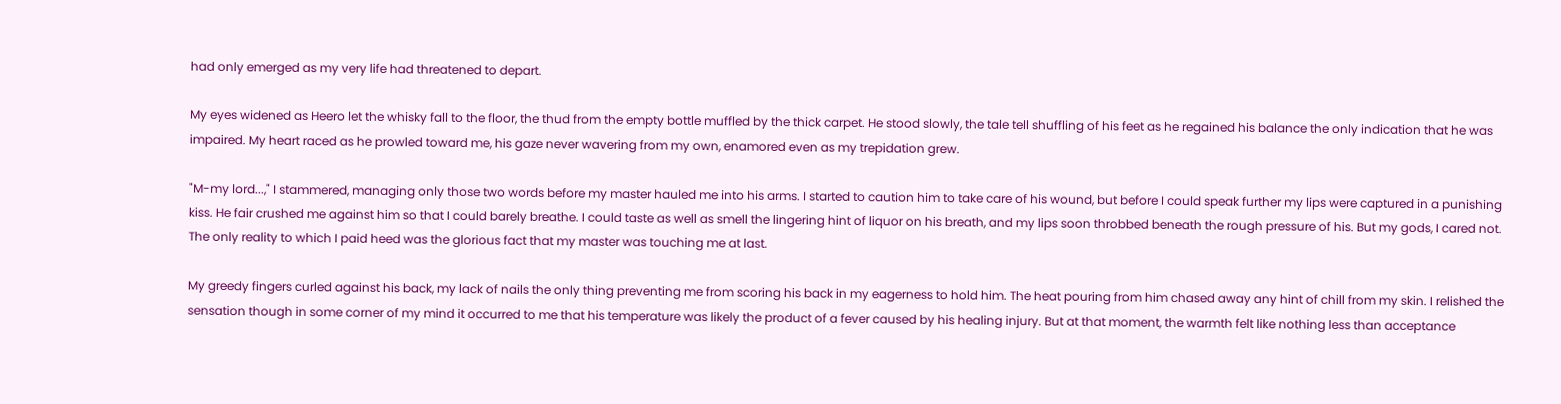had only emerged as my very life had threatened to depart.

My eyes widened as Heero let the whisky fall to the floor, the thud from the empty bottle muffled by the thick carpet. He stood slowly, the tale tell shuffling of his feet as he regained his balance the only indication that he was impaired. My heart raced as he prowled toward me, his gaze never wavering from my own, enamored even as my trepidation grew.

"M-my lord...," I stammered, managing only those two words before my master hauled me into his arms. I started to caution him to take care of his wound, but before I could speak further my lips were captured in a punishing kiss. He fair crushed me against him so that I could barely breathe. I could taste as well as smell the lingering hint of liquor on his breath, and my lips soon throbbed beneath the rough pressure of his. But my gods, I cared not. The only reality to which I paid heed was the glorious fact that my master was touching me at last.

My greedy fingers curled against his back, my lack of nails the only thing preventing me from scoring his back in my eagerness to hold him. The heat pouring from him chased away any hint of chill from my skin. I relished the sensation though in some corner of my mind it occurred to me that his temperature was likely the product of a fever caused by his healing injury. But at that moment, the warmth felt like nothing less than acceptance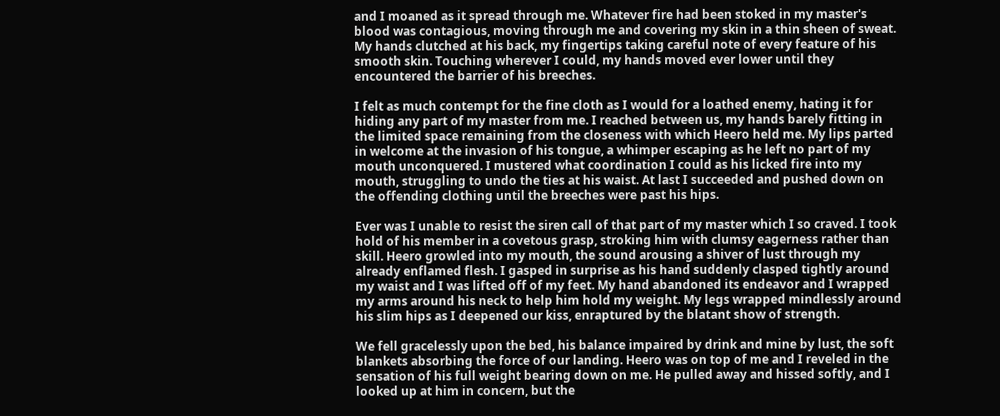and I moaned as it spread through me. Whatever fire had been stoked in my master's blood was contagious, moving through me and covering my skin in a thin sheen of sweat. My hands clutched at his back, my fingertips taking careful note of every feature of his smooth skin. Touching wherever I could, my hands moved ever lower until they encountered the barrier of his breeches.

I felt as much contempt for the fine cloth as I would for a loathed enemy, hating it for hiding any part of my master from me. I reached between us, my hands barely fitting in the limited space remaining from the closeness with which Heero held me. My lips parted in welcome at the invasion of his tongue, a whimper escaping as he left no part of my mouth unconquered. I mustered what coordination I could as his licked fire into my mouth, struggling to undo the ties at his waist. At last I succeeded and pushed down on the offending clothing until the breeches were past his hips.

Ever was I unable to resist the siren call of that part of my master which I so craved. I took hold of his member in a covetous grasp, stroking him with clumsy eagerness rather than skill. Heero growled into my mouth, the sound arousing a shiver of lust through my already enflamed flesh. I gasped in surprise as his hand suddenly clasped tightly around my waist and I was lifted off of my feet. My hand abandoned its endeavor and I wrapped my arms around his neck to help him hold my weight. My legs wrapped mindlessly around his slim hips as I deepened our kiss, enraptured by the blatant show of strength.

We fell gracelessly upon the bed, his balance impaired by drink and mine by lust, the soft blankets absorbing the force of our landing. Heero was on top of me and I reveled in the sensation of his full weight bearing down on me. He pulled away and hissed softly, and I looked up at him in concern, but the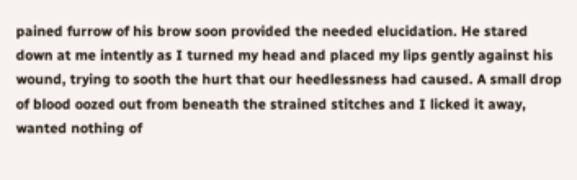pained furrow of his brow soon provided the needed elucidation. He stared down at me intently as I turned my head and placed my lips gently against his wound, trying to sooth the hurt that our heedlessness had caused. A small drop of blood oozed out from beneath the strained stitches and I licked it away, wanted nothing of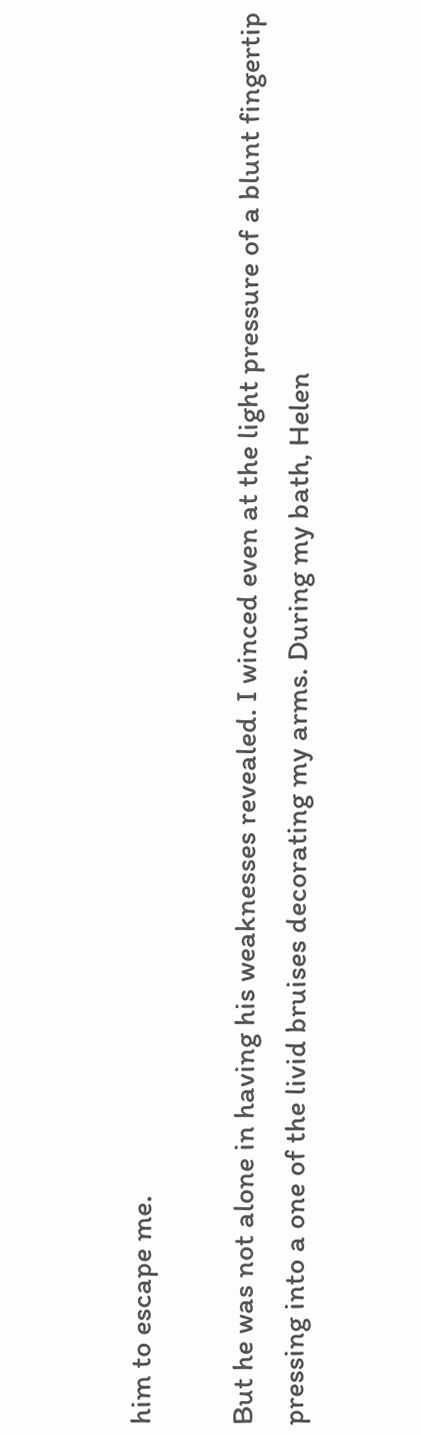him to escape me.

But he was not alone in having his weaknesses revealed. I winced even at the light pressure of a blunt fingertip pressing into a one of the livid bruises decorating my arms. During my bath, Helen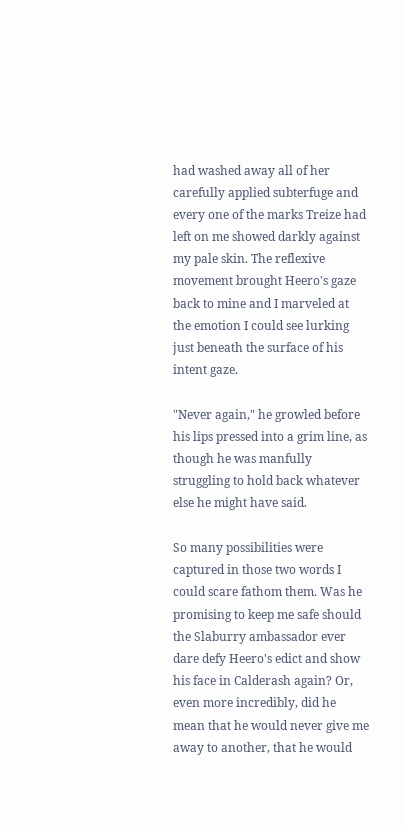had washed away all of her carefully applied subterfuge and every one of the marks Treize had left on me showed darkly against my pale skin. The reflexive movement brought Heero's gaze back to mine and I marveled at the emotion I could see lurking just beneath the surface of his intent gaze.

"Never again," he growled before his lips pressed into a grim line, as though he was manfully struggling to hold back whatever else he might have said.

So many possibilities were captured in those two words I could scare fathom them. Was he promising to keep me safe should the Slaburry ambassador ever dare defy Heero's edict and show his face in Calderash again? Or, even more incredibly, did he mean that he would never give me away to another, that he would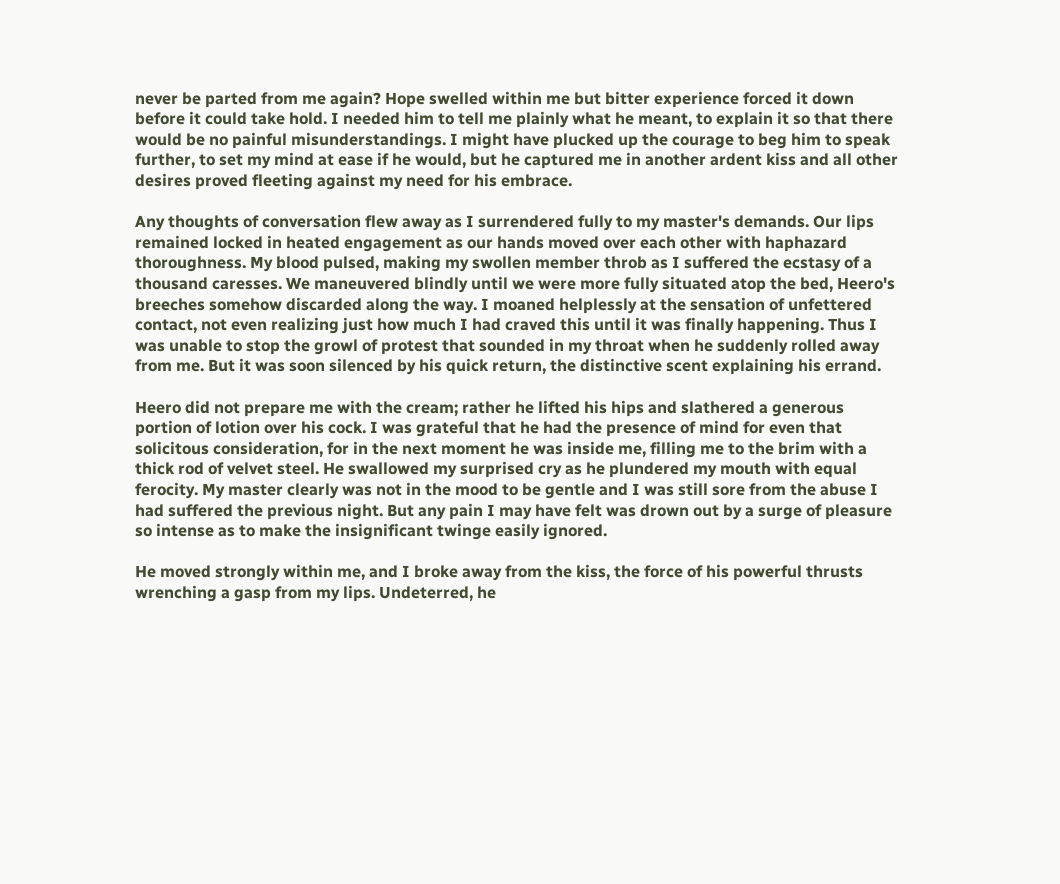never be parted from me again? Hope swelled within me but bitter experience forced it down before it could take hold. I needed him to tell me plainly what he meant, to explain it so that there would be no painful misunderstandings. I might have plucked up the courage to beg him to speak further, to set my mind at ease if he would, but he captured me in another ardent kiss and all other desires proved fleeting against my need for his embrace.

Any thoughts of conversation flew away as I surrendered fully to my master's demands. Our lips remained locked in heated engagement as our hands moved over each other with haphazard thoroughness. My blood pulsed, making my swollen member throb as I suffered the ecstasy of a thousand caresses. We maneuvered blindly until we were more fully situated atop the bed, Heero's breeches somehow discarded along the way. I moaned helplessly at the sensation of unfettered contact, not even realizing just how much I had craved this until it was finally happening. Thus I was unable to stop the growl of protest that sounded in my throat when he suddenly rolled away from me. But it was soon silenced by his quick return, the distinctive scent explaining his errand.

Heero did not prepare me with the cream; rather he lifted his hips and slathered a generous portion of lotion over his cock. I was grateful that he had the presence of mind for even that solicitous consideration, for in the next moment he was inside me, filling me to the brim with a thick rod of velvet steel. He swallowed my surprised cry as he plundered my mouth with equal ferocity. My master clearly was not in the mood to be gentle and I was still sore from the abuse I had suffered the previous night. But any pain I may have felt was drown out by a surge of pleasure so intense as to make the insignificant twinge easily ignored.

He moved strongly within me, and I broke away from the kiss, the force of his powerful thrusts wrenching a gasp from my lips. Undeterred, he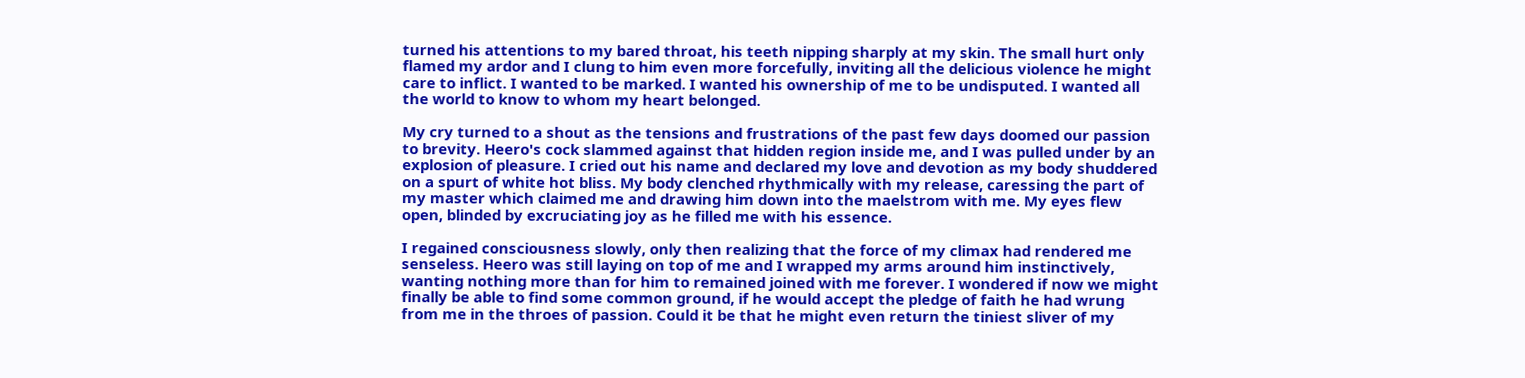turned his attentions to my bared throat, his teeth nipping sharply at my skin. The small hurt only flamed my ardor and I clung to him even more forcefully, inviting all the delicious violence he might care to inflict. I wanted to be marked. I wanted his ownership of me to be undisputed. I wanted all the world to know to whom my heart belonged.

My cry turned to a shout as the tensions and frustrations of the past few days doomed our passion to brevity. Heero's cock slammed against that hidden region inside me, and I was pulled under by an explosion of pleasure. I cried out his name and declared my love and devotion as my body shuddered on a spurt of white hot bliss. My body clenched rhythmically with my release, caressing the part of my master which claimed me and drawing him down into the maelstrom with me. My eyes flew open, blinded by excruciating joy as he filled me with his essence.

I regained consciousness slowly, only then realizing that the force of my climax had rendered me senseless. Heero was still laying on top of me and I wrapped my arms around him instinctively, wanting nothing more than for him to remained joined with me forever. I wondered if now we might finally be able to find some common ground, if he would accept the pledge of faith he had wrung from me in the throes of passion. Could it be that he might even return the tiniest sliver of my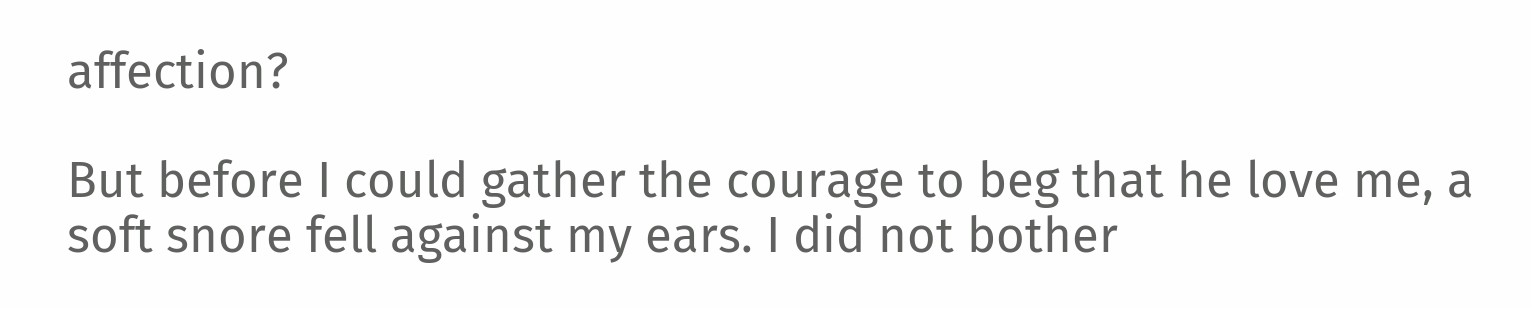affection?

But before I could gather the courage to beg that he love me, a soft snore fell against my ears. I did not bother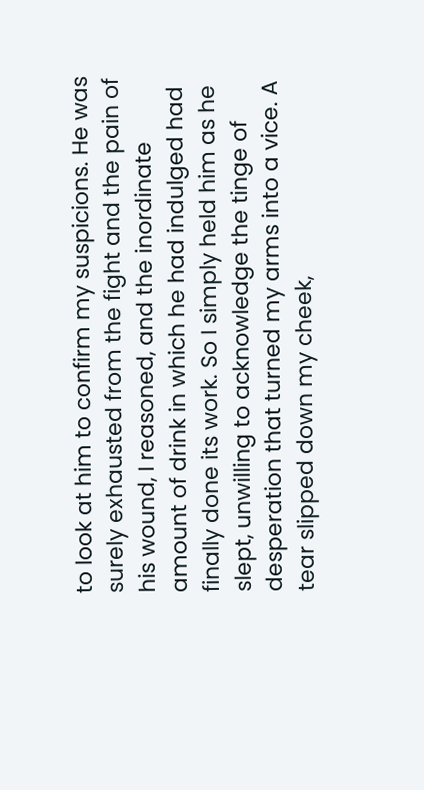to look at him to confirm my suspicions. He was surely exhausted from the fight and the pain of his wound, I reasoned, and the inordinate amount of drink in which he had indulged had finally done its work. So I simply held him as he slept, unwilling to acknowledge the tinge of desperation that turned my arms into a vice. A tear slipped down my cheek,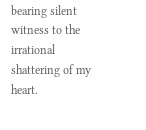bearing silent witness to the irrational shattering of my heart.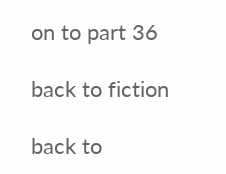on to part 36

back to fiction

back to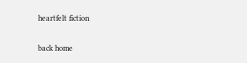heartfelt fiction

back home